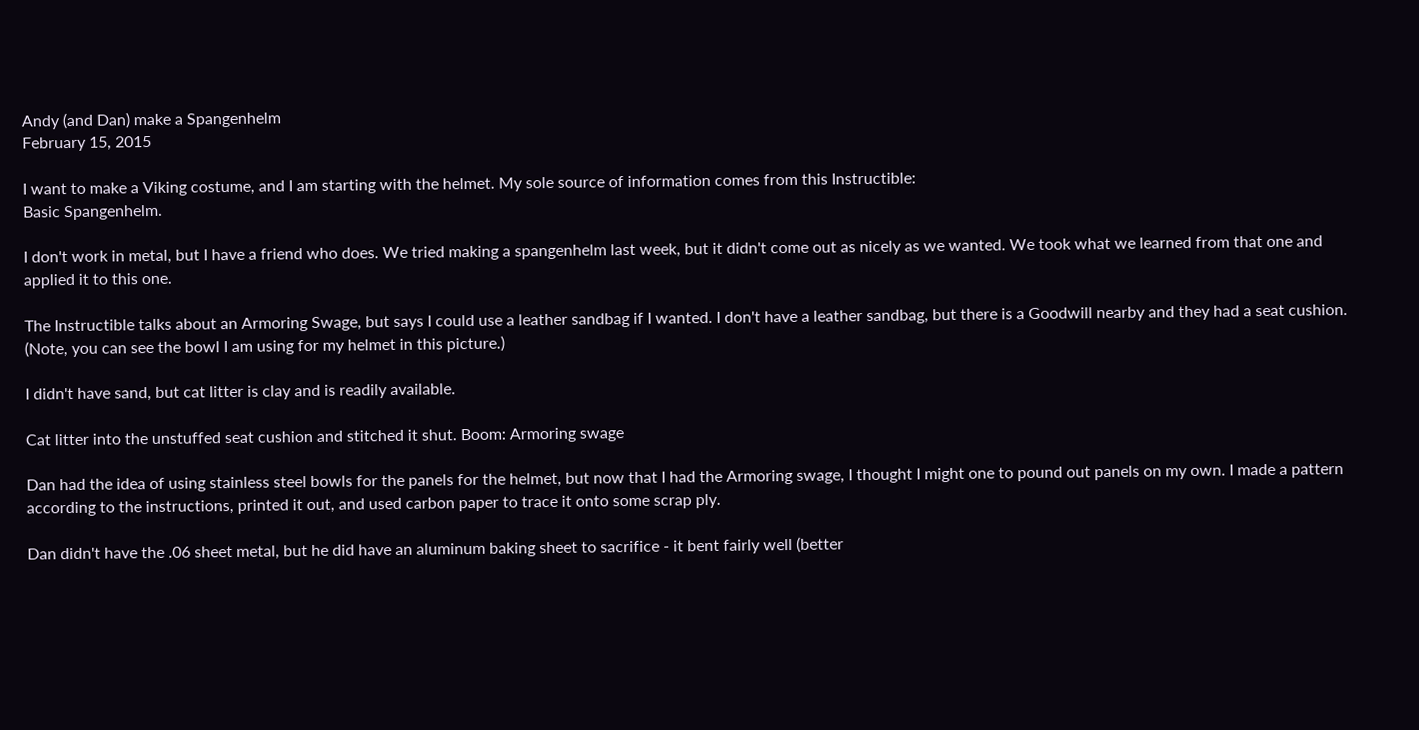Andy (and Dan) make a Spangenhelm
February 15, 2015

I want to make a Viking costume, and I am starting with the helmet. My sole source of information comes from this Instructible:
Basic Spangenhelm.

I don't work in metal, but I have a friend who does. We tried making a spangenhelm last week, but it didn't come out as nicely as we wanted. We took what we learned from that one and applied it to this one.

The Instructible talks about an Armoring Swage, but says I could use a leather sandbag if I wanted. I don't have a leather sandbag, but there is a Goodwill nearby and they had a seat cushion. (Note, you can see the bowl I am using for my helmet in this picture.)

I didn't have sand, but cat litter is clay and is readily available.

Cat litter into the unstuffed seat cushion and stitched it shut. Boom: Armoring swage

Dan had the idea of using stainless steel bowls for the panels for the helmet, but now that I had the Armoring swage, I thought I might one to pound out panels on my own. I made a pattern according to the instructions, printed it out, and used carbon paper to trace it onto some scrap ply.

Dan didn't have the .06 sheet metal, but he did have an aluminum baking sheet to sacrifice - it bent fairly well (better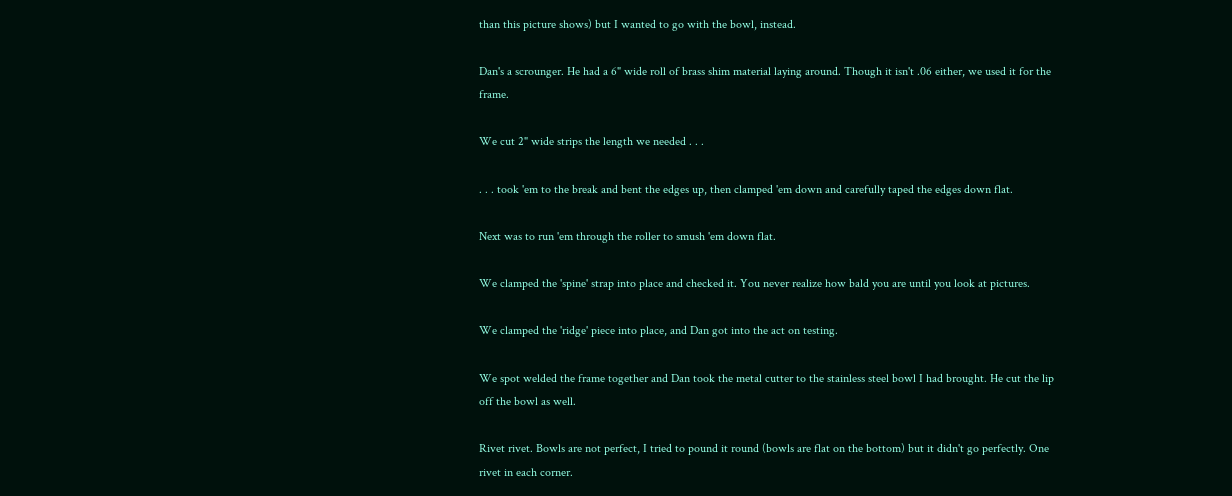than this picture shows) but I wanted to go with the bowl, instead.

Dan's a scrounger. He had a 6" wide roll of brass shim material laying around. Though it isn't .06 either, we used it for the frame.

We cut 2" wide strips the length we needed . . .

. . . took 'em to the break and bent the edges up, then clamped 'em down and carefully taped the edges down flat.

Next was to run 'em through the roller to smush 'em down flat.

We clamped the 'spine' strap into place and checked it. You never realize how bald you are until you look at pictures.

We clamped the 'ridge' piece into place, and Dan got into the act on testing.

We spot welded the frame together and Dan took the metal cutter to the stainless steel bowl I had brought. He cut the lip off the bowl as well.

Rivet rivet. Bowls are not perfect, I tried to pound it round (bowls are flat on the bottom) but it didn't go perfectly. One rivet in each corner.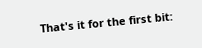That's it for the first bit: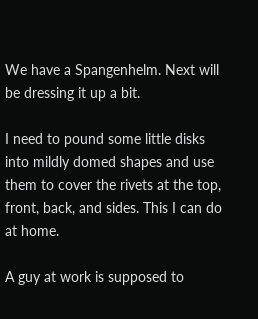We have a Spangenhelm. Next will be dressing it up a bit.

I need to pound some little disks into mildly domed shapes and use them to cover the rivets at the top, front, back, and sides. This I can do at home.

A guy at work is supposed to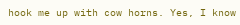hook me up with cow horns. Yes, I know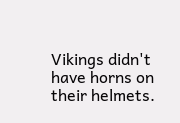Vikings didn't have horns on their helmets.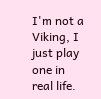I'm not a Viking, I just play one in real life.